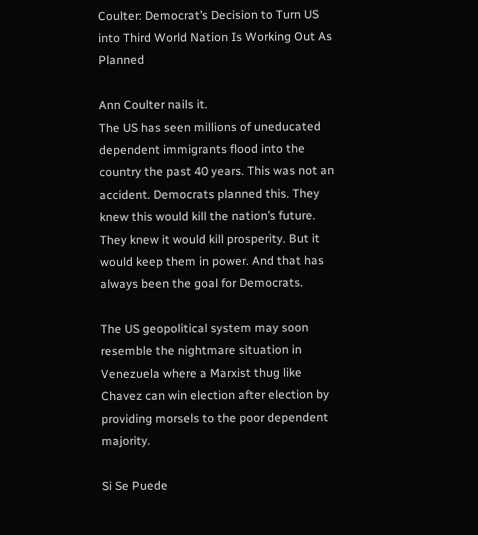Coulter: Democrat’s Decision to Turn US into Third World Nation Is Working Out As Planned

Ann Coulter nails it.
The US has seen millions of uneducated dependent immigrants flood into the country the past 40 years. This was not an accident. Democrats planned this. They knew this would kill the nation’s future. They knew it would kill prosperity. But it would keep them in power. And that has always been the goal for Democrats.

The US geopolitical system may soon resemble the nightmare situation in Venezuela where a Marxist thug like Chavez can win election after election by providing morsels to the poor dependent majority.

Si Se Puede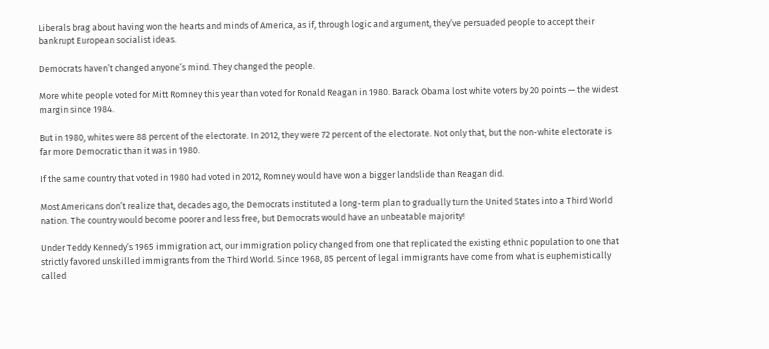Liberals brag about having won the hearts and minds of America, as if, through logic and argument, they’ve persuaded people to accept their bankrupt European socialist ideas.

Democrats haven’t changed anyone’s mind. They changed the people.

More white people voted for Mitt Romney this year than voted for Ronald Reagan in 1980. Barack Obama lost white voters by 20 points — the widest margin since 1984.

But in 1980, whites were 88 percent of the electorate. In 2012, they were 72 percent of the electorate. Not only that, but the non-white electorate is far more Democratic than it was in 1980.

If the same country that voted in 1980 had voted in 2012, Romney would have won a bigger landslide than Reagan did.

Most Americans don’t realize that, decades ago, the Democrats instituted a long-term plan to gradually turn the United States into a Third World nation. The country would become poorer and less free, but Democrats would have an unbeatable majority!

Under Teddy Kennedy’s 1965 immigration act, our immigration policy changed from one that replicated the existing ethnic population to one that strictly favored unskilled immigrants from the Third World. Since 1968, 85 percent of legal immigrants have come from what is euphemistically called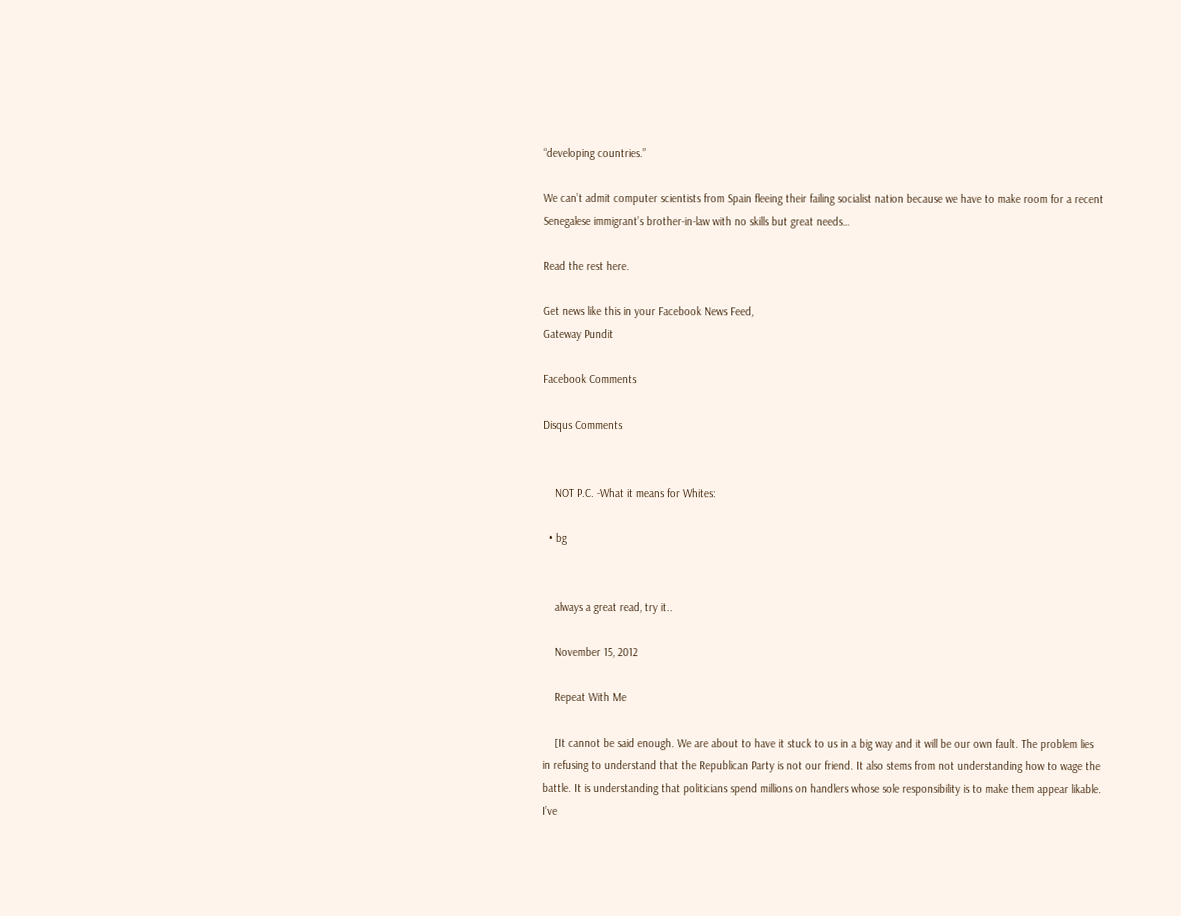“developing countries.”

We can’t admit computer scientists from Spain fleeing their failing socialist nation because we have to make room for a recent Senegalese immigrant’s brother-in-law with no skills but great needs…

Read the rest here.

Get news like this in your Facebook News Feed,
Gateway Pundit

Facebook Comments

Disqus Comments


    NOT P.C. -What it means for Whites:

  • bg


    always a great read, try it..

    November 15, 2012

    Repeat With Me

    [It cannot be said enough. We are about to have it stuck to us in a big way and it will be our own fault. The problem lies in refusing to understand that the Republican Party is not our friend. It also stems from not understanding how to wage the battle. It is understanding that politicians spend millions on handlers whose sole responsibility is to make them appear likable. I’ve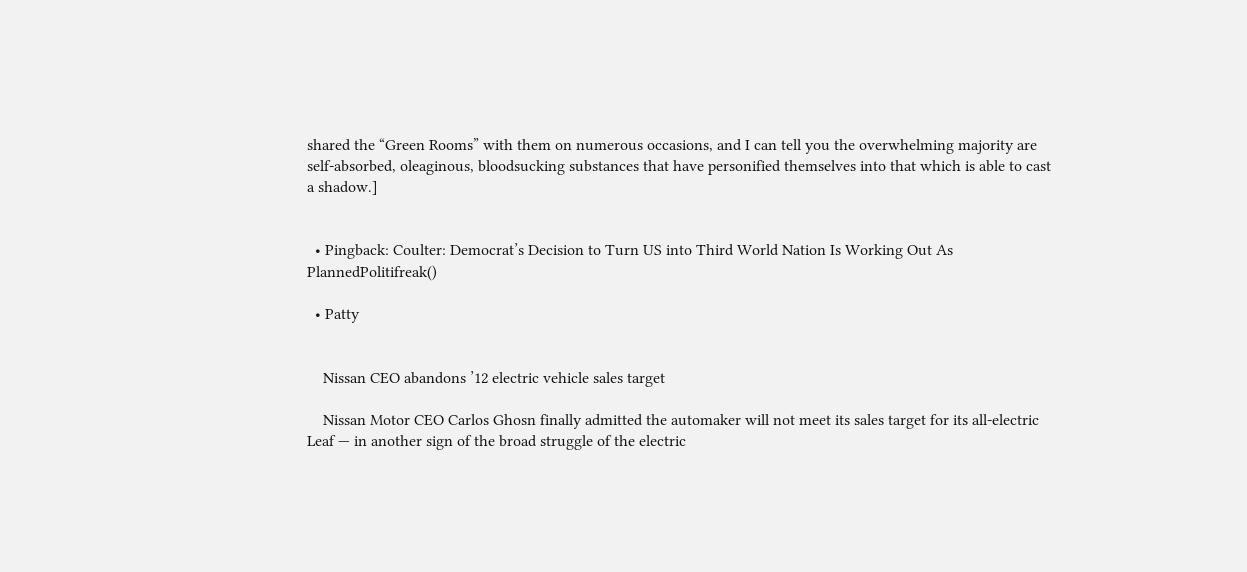shared the “Green Rooms” with them on numerous occasions, and I can tell you the overwhelming majority are self-absorbed, oleaginous, bloodsucking substances that have personified themselves into that which is able to cast a shadow.]


  • Pingback: Coulter: Democrat’s Decision to Turn US into Third World Nation Is Working Out As PlannedPolitifreak()

  • Patty


    Nissan CEO abandons ’12 electric vehicle sales target

    Nissan Motor CEO Carlos Ghosn finally admitted the automaker will not meet its sales target for its all-electric Leaf — in another sign of the broad struggle of the electric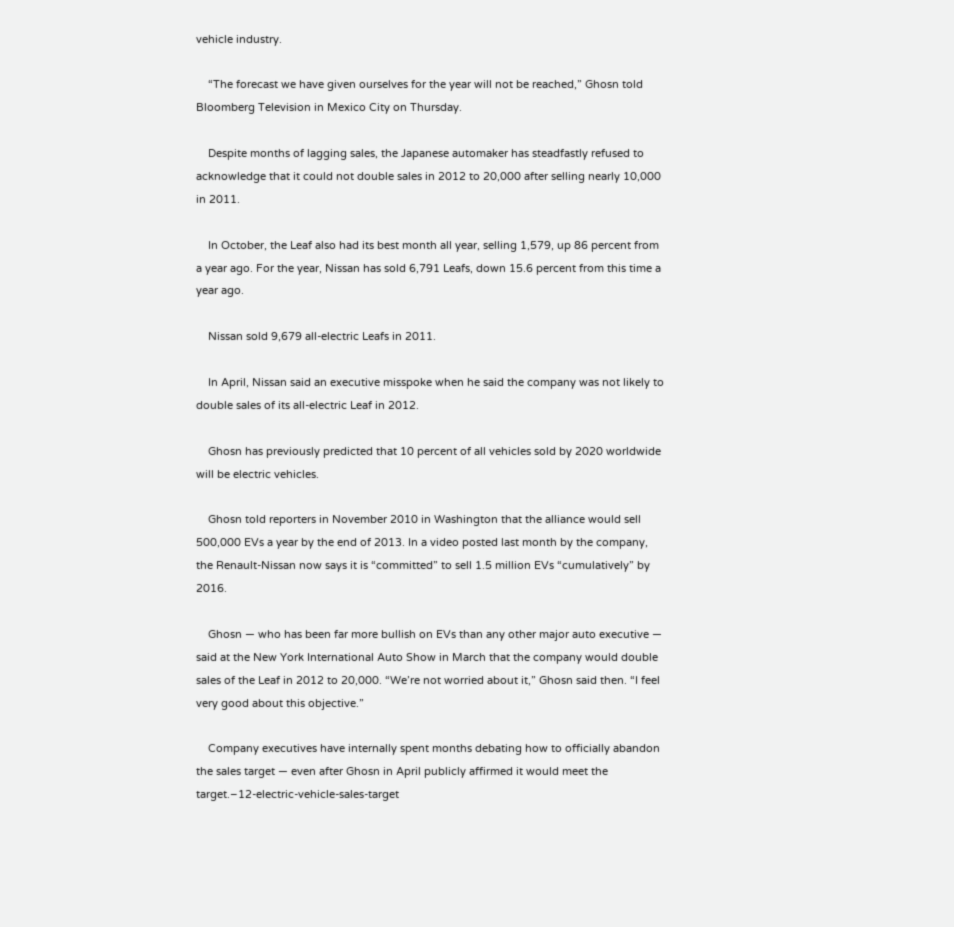vehicle industry.

    “The forecast we have given ourselves for the year will not be reached,” Ghosn told Bloomberg Television in Mexico City on Thursday.

    Despite months of lagging sales, the Japanese automaker has steadfastly refused to acknowledge that it could not double sales in 2012 to 20,000 after selling nearly 10,000 in 2011.

    In October, the Leaf also had its best month all year, selling 1,579, up 86 percent from a year ago. For the year, Nissan has sold 6,791 Leafs, down 15.6 percent from this time a year ago.

    Nissan sold 9,679 all-electric Leafs in 2011.

    In April, Nissan said an executive misspoke when he said the company was not likely to double sales of its all-electric Leaf in 2012.

    Ghosn has previously predicted that 10 percent of all vehicles sold by 2020 worldwide will be electric vehicles.

    Ghosn told reporters in November 2010 in Washington that the alliance would sell 500,000 EVs a year by the end of 2013. In a video posted last month by the company, the Renault-Nissan now says it is “committed” to sell 1.5 million EVs “cumulatively” by 2016.

    Ghosn — who has been far more bullish on EVs than any other major auto executive — said at the New York International Auto Show in March that the company would double sales of the Leaf in 2012 to 20,000. “We’re not worried about it,” Ghosn said then. “I feel very good about this objective.”

    Company executives have internally spent months debating how to officially abandon the sales target — even after Ghosn in April publicly affirmed it would meet the target.–12-electric-vehicle-sales-target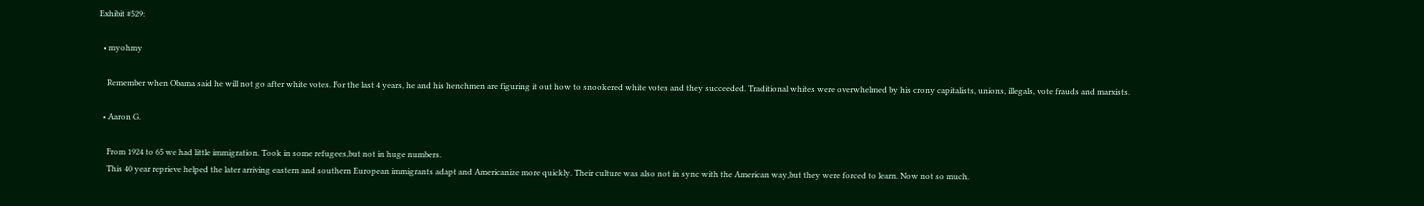Exhibit #529:

  • myohmy

    Remember when Obama said he will not go after white votes. For the last 4 years, he and his henchmen are figuring it out how to snookered white votes and they succeeded. Traditional whites were overwhelmed by his crony capitalists, unions, illegals, vote frauds and marxists.

  • Aaron G.

    From 1924 to 65 we had little immigration. Took in some refugees,but not in huge numbers.
    This 40 year reprieve helped the later arriving eastern and southern European immigrants adapt and Americanize more quickly. Their culture was also not in sync with the American way,but they were forced to learn. Now not so much.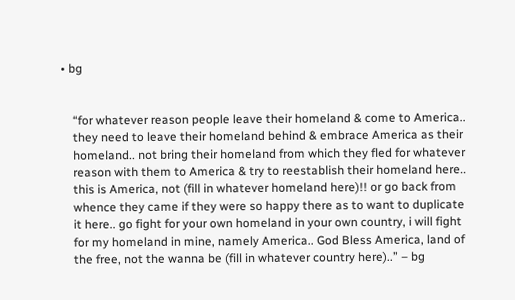• bg


    “for whatever reason people leave their homeland & come to America..
    they need to leave their homeland behind & embrace America as their
    homeland.. not bring their homeland from which they fled for whatever
    reason with them to America & try to reestablish their homeland here..
    this is America, not (fill in whatever homeland here)!! or go back from
    whence they came if they were so happy there as to want to duplicate
    it here.. go fight for your own homeland in your own country, i will fight
    for my homeland in mine, namely America.. God Bless America, land of
    the free, not the wanna be (fill in whatever country here)..” – bg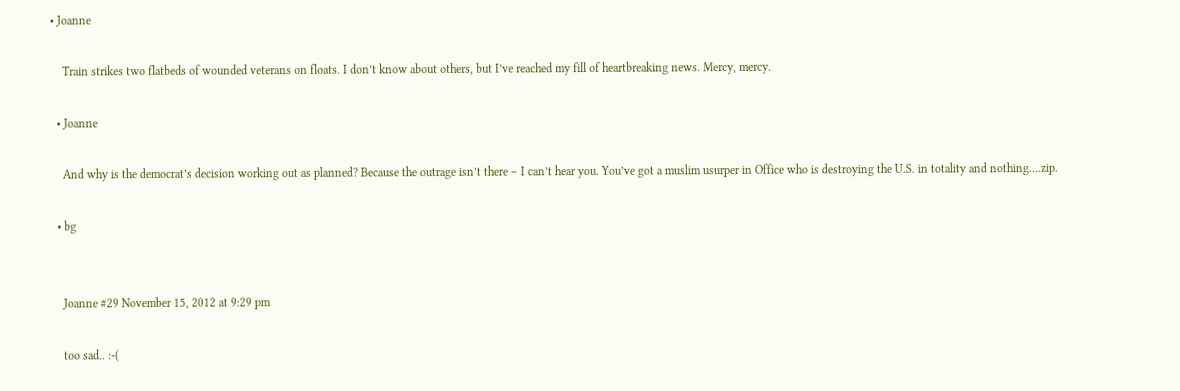• Joanne

    Train strikes two flatbeds of wounded veterans on floats. I don’t know about others, but I’ve reached my fill of heartbreaking news. Mercy, mercy.

  • Joanne

    And why is the democrat’s decision working out as planned? Because the outrage isn’t there – I can’t hear you. You’ve got a muslim usurper in Office who is destroying the U.S. in totality and nothing….zip.

  • bg


    Joanne #29 November 15, 2012 at 9:29 pm

    too sad.. :-(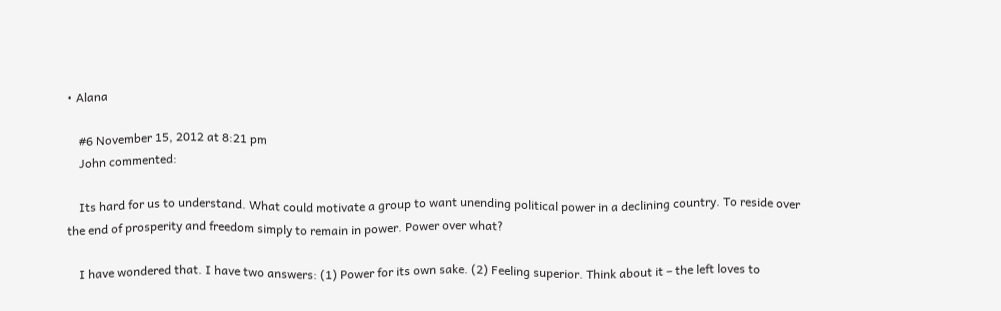• Alana

    #6 November 15, 2012 at 8:21 pm
    John commented:

    Its hard for us to understand. What could motivate a group to want unending political power in a declining country. To reside over the end of prosperity and freedom simply to remain in power. Power over what?

    I have wondered that. I have two answers: (1) Power for its own sake. (2) Feeling superior. Think about it – the left loves to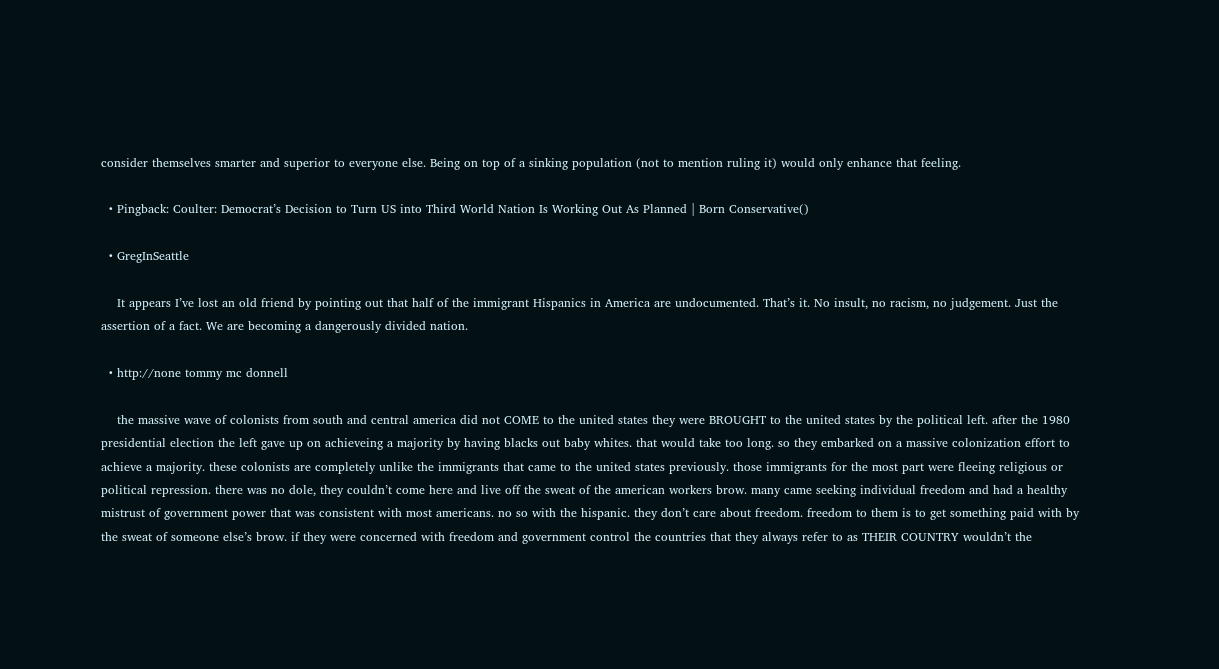consider themselves smarter and superior to everyone else. Being on top of a sinking population (not to mention ruling it) would only enhance that feeling.

  • Pingback: Coulter: Democrat’s Decision to Turn US into Third World Nation Is Working Out As Planned | Born Conservative()

  • GregInSeattle

    It appears I’ve lost an old friend by pointing out that half of the immigrant Hispanics in America are undocumented. That’s it. No insult, no racism, no judgement. Just the assertion of a fact. We are becoming a dangerously divided nation.

  • http://none tommy mc donnell

    the massive wave of colonists from south and central america did not COME to the united states they were BROUGHT to the united states by the political left. after the 1980 presidential election the left gave up on achieveing a majority by having blacks out baby whites. that would take too long. so they embarked on a massive colonization effort to achieve a majority. these colonists are completely unlike the immigrants that came to the united states previously. those immigrants for the most part were fleeing religious or political repression. there was no dole, they couldn’t come here and live off the sweat of the american workers brow. many came seeking individual freedom and had a healthy mistrust of government power that was consistent with most americans. no so with the hispanic. they don’t care about freedom. freedom to them is to get something paid with by the sweat of someone else’s brow. if they were concerned with freedom and government control the countries that they always refer to as THEIR COUNTRY wouldn’t the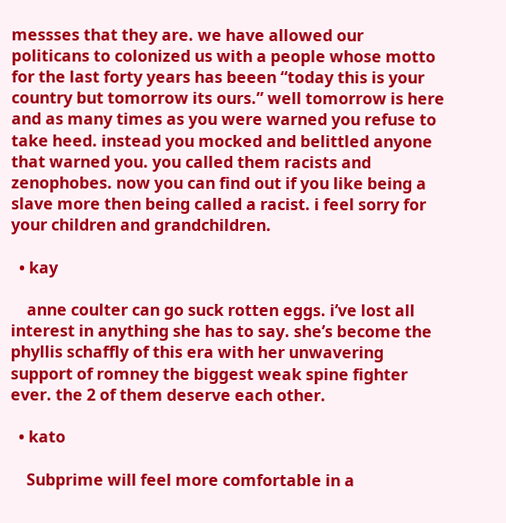messses that they are. we have allowed our politicans to colonized us with a people whose motto for the last forty years has beeen “today this is your country but tomorrow its ours.” well tomorrow is here and as many times as you were warned you refuse to take heed. instead you mocked and belittled anyone that warned you. you called them racists and zenophobes. now you can find out if you like being a slave more then being called a racist. i feel sorry for your children and grandchildren.

  • kay

    anne coulter can go suck rotten eggs. i’ve lost all interest in anything she has to say. she’s become the phyllis schaffly of this era with her unwavering support of romney the biggest weak spine fighter ever. the 2 of them deserve each other.

  • kato

    Subprime will feel more comfortable in a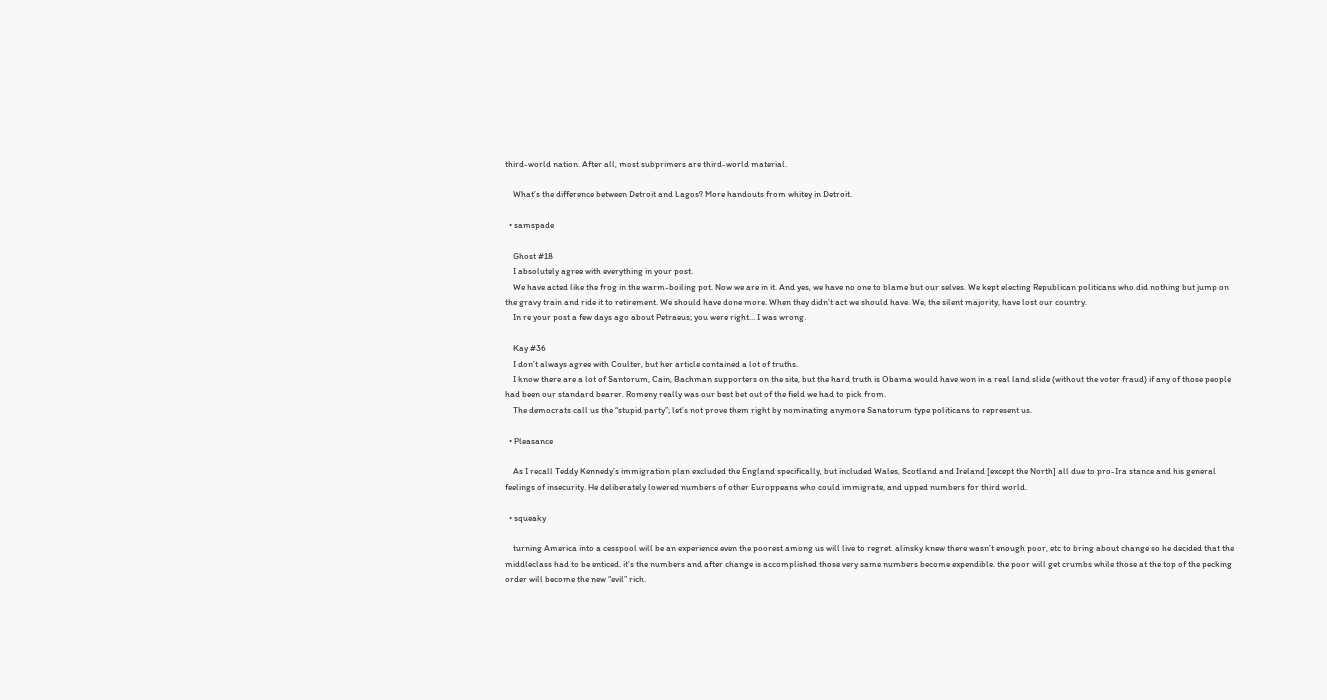third-world nation. After all, most subprimers are third-world material.

    What’s the difference between Detroit and Lagos? More handouts from whitey in Detroit.

  • samspade

    Ghost #18
    I absolutely agree with everything in your post.
    We have acted like the frog in the warm-boiling pot. Now we are in it. And yes, we have no one to blame but our selves. We kept electing Republican politicans who did nothing but jump on the gravy train and ride it to retirement. We should have done more. When they didn’t act we should have. We, the silent majority, have lost our country.
    In re your post a few days ago about Petraeus; you were right… I was wrong.

    Kay #36
    I don’t always agree with Coulter, but her article contained a lot of truths.
    I know there are a lot of Santorum, Cain, Bachman supporters on the site, but the hard truth is Obama would have won in a real land slide (without the voter fraud) if any of those people had been our standard bearer. Romeny really was our best bet out of the field we had to pick from.
    The democrats call us the “stupid party”; let’s not prove them right by nominating anymore Sanatorum type politicans to represent us.

  • Pleasance

    As I recall Teddy Kennedy’s immigration plan excluded the England specifically, but included Wales, Scotland and Ireland [except the North] all due to pro-Ira stance and his general feelings of insecurity. He deliberately lowered numbers of other Europpeans who could immigrate, and upped numbers for third world.

  • squeaky

    turning America into a cesspool will be an experience even the poorest among us will live to regret. alinsky knew there wasn’t enough poor, etc to bring about change so he decided that the middleclass had to be enticed. it’s the numbers and after change is accomplished those very same numbers become expendible. the poor will get crumbs while those at the top of the pecking order will become the new “evil” rich.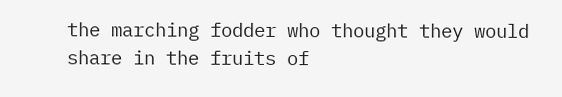the marching fodder who thought they would share in the fruits of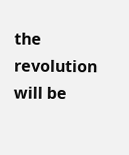the revolution will be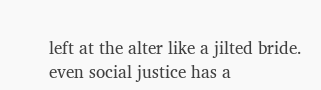left at the alter like a jilted bride. even social justice has a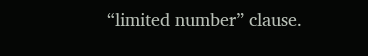“limited number” clause.